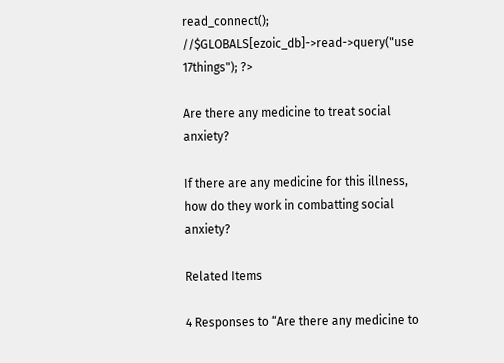read_connect(); //$GLOBALS[ezoic_db]->read->query("use 17things"); ?>

Are there any medicine to treat social anxiety?

If there are any medicine for this illness, how do they work in combatting social anxiety?

Related Items

4 Responses to “Are there any medicine to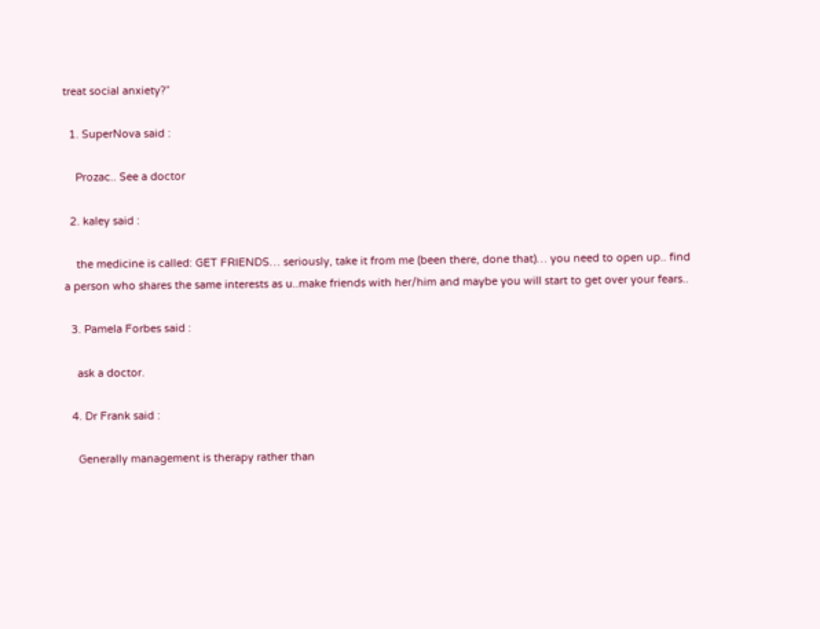treat social anxiety?”

  1. SuperNova said :

    Prozac.. See a doctor

  2. kaley said :

    the medicine is called: GET FRIENDS… seriously, take it from me (been there, done that)… you need to open up.. find a person who shares the same interests as u..make friends with her/him and maybe you will start to get over your fears..

  3. Pamela Forbes said :

    ask a doctor.

  4. Dr Frank said :

    Generally management is therapy rather than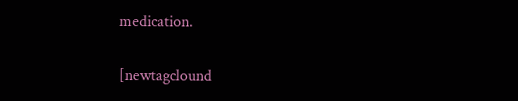medication.


[newtagclound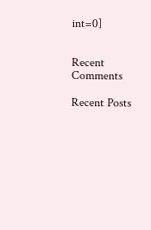int=0]


Recent Comments

Recent Posts